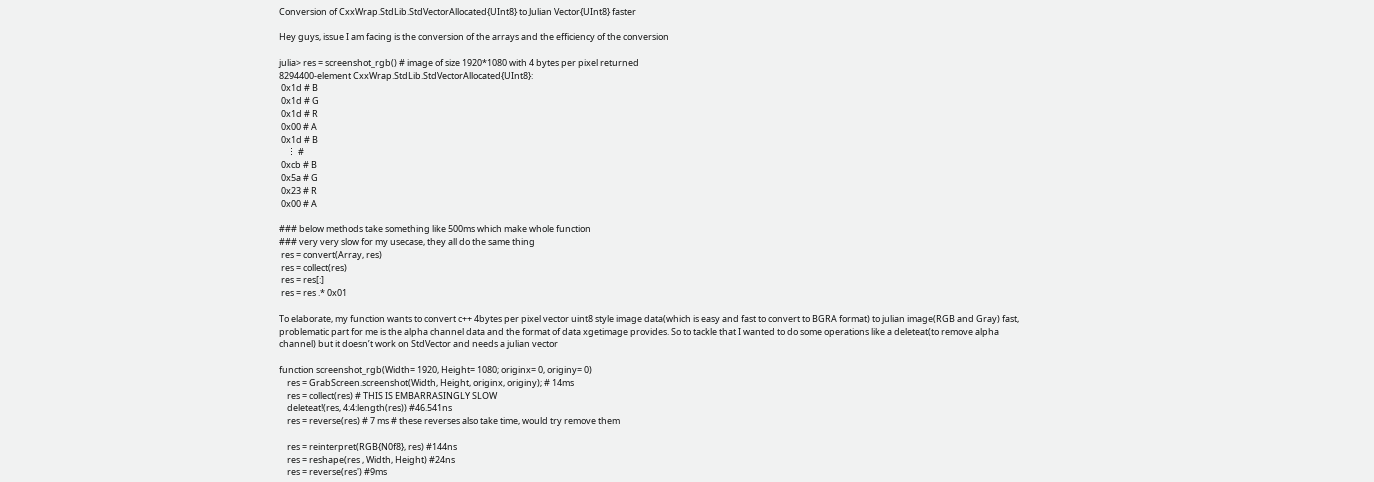Conversion of CxxWrap.StdLib.StdVectorAllocated{UInt8} to Julian Vector{UInt8} faster

Hey guys, issue I am facing is the conversion of the arrays and the efficiency of the conversion

julia> res = screenshot_rgb() # image of size 1920*1080 with 4 bytes per pixel returned
8294400-element CxxWrap.StdLib.StdVectorAllocated{UInt8}:
 0x1d # B
 0x1d # G
 0x1d # R
 0x00 # A
 0x1d # B
    ⋮ #
 0xcb # B
 0x5a # G
 0x23 # R
 0x00 # A

### below methods take something like 500ms which make whole function
### very very slow for my usecase, they all do the same thing
 res = convert(Array, res)
 res = collect(res)
 res = res[:]
 res = res .* 0x01

To elaborate, my function wants to convert c++ 4bytes per pixel vector uint8 style image data(which is easy and fast to convert to BGRA format) to julian image(RGB and Gray) fast, problematic part for me is the alpha channel data and the format of data xgetimage provides. So to tackle that I wanted to do some operations like a deleteat(to remove alpha channel) but it doesn’t work on StdVector and needs a julian vector

function screenshot_rgb(Width= 1920, Height= 1080; originx= 0, originy= 0)
    res = GrabScreen.screenshot(Width, Height, originx, originy); # 14ms
    res = collect(res) # THIS IS EMBARRASINGLY SLOW
    deleteat!(res, 4:4:length(res)) #46.541ns
    res = reverse(res) # 7 ms # these reverses also take time, would try remove them

    res = reinterpret(RGB{N0f8}, res) #144ns
    res = reshape(res , Width, Height) #24ns
    res = reverse(res') #9ms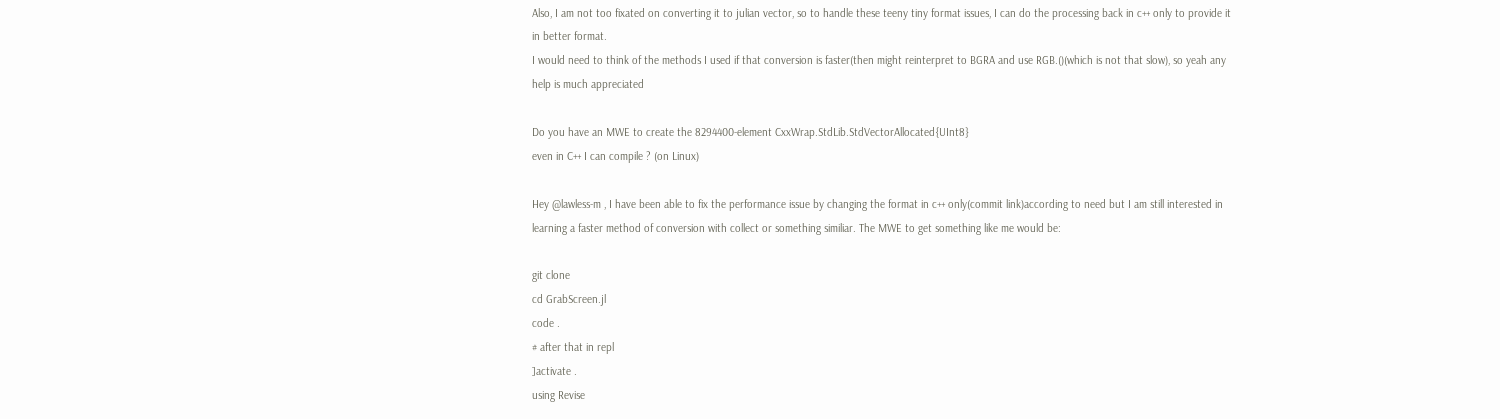Also, I am not too fixated on converting it to julian vector, so to handle these teeny tiny format issues, I can do the processing back in c++ only to provide it in better format.
I would need to think of the methods I used if that conversion is faster(then might reinterpret to BGRA and use RGB.()(which is not that slow), so yeah any help is much appreciated

Do you have an MWE to create the 8294400-element CxxWrap.StdLib.StdVectorAllocated{UInt8}
even in C++ I can compile ? (on Linux)

Hey @lawless-m , I have been able to fix the performance issue by changing the format in c++ only(commit link)according to need but I am still interested in learning a faster method of conversion with collect or something similiar. The MWE to get something like me would be:

git clone
cd GrabScreen.jl
code .
# after that in repl
]activate .
using Revise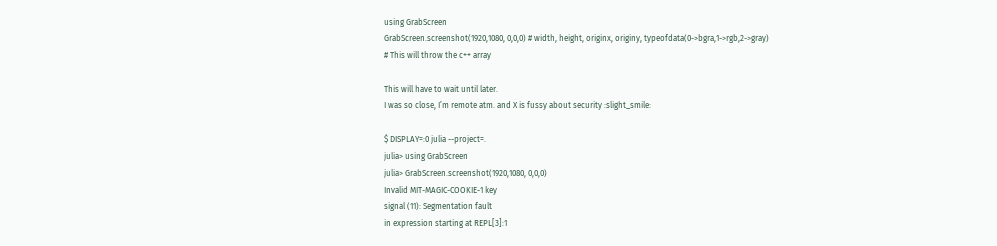using GrabScreen
GrabScreen.screenshot(1920,1080, 0,0,0) # width, height, originx, originy, typeofdata(0->bgra,1->rgb,2->gray)
# This will throw the c++ array

This will have to wait until later.
I was so close, I’m remote atm. and X is fussy about security :slight_smile:

$ DISPLAY=:0 julia --project=.
julia> using GrabScreen
julia> GrabScreen.screenshot(1920,1080, 0,0,0)
Invalid MIT-MAGIC-COOKIE-1 key
signal (11): Segmentation fault
in expression starting at REPL[3]:1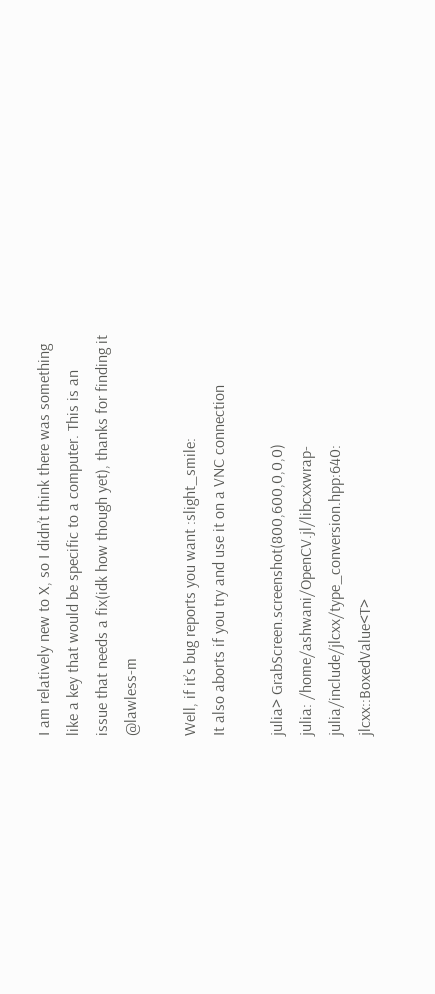I am relatively new to X, so I didn’t think there was something like a key that would be specific to a computer. This is an issue that needs a fix(idk how though yet), thanks for finding it @lawless-m

Well, if it’s bug reports you want :slight_smile:
It also aborts if you try and use it on a VNC connection

julia> GrabScreen.screenshot(800,600,0,0,0)
julia: /home/ashwani/OpenCV.jl/libcxxwrap-julia/include/jlcxx/type_conversion.hpp:640: jlcxx::BoxedValue<T>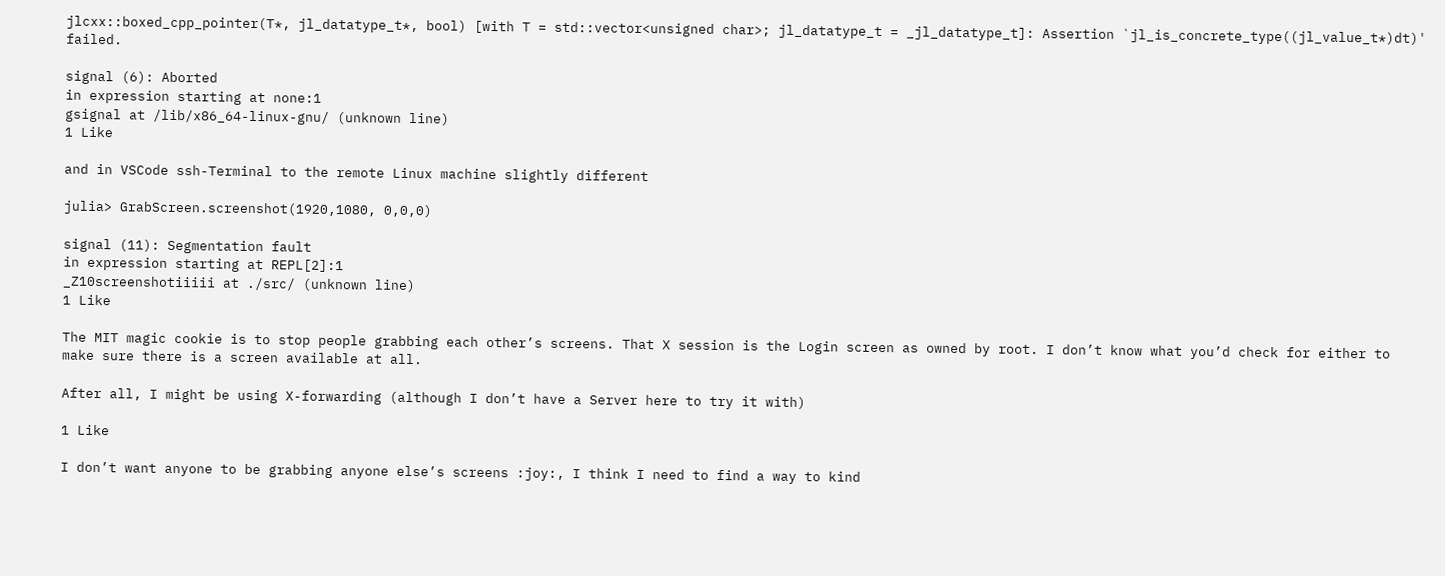jlcxx::boxed_cpp_pointer(T*, jl_datatype_t*, bool) [with T = std::vector<unsigned char>; jl_datatype_t = _jl_datatype_t]: Assertion `jl_is_concrete_type((jl_value_t*)dt)' failed.

signal (6): Aborted
in expression starting at none:1
gsignal at /lib/x86_64-linux-gnu/ (unknown line)
1 Like

and in VSCode ssh-Terminal to the remote Linux machine slightly different

julia> GrabScreen.screenshot(1920,1080, 0,0,0)

signal (11): Segmentation fault
in expression starting at REPL[2]:1
_Z10screenshotiiiii at ./src/ (unknown line)
1 Like

The MIT magic cookie is to stop people grabbing each other’s screens. That X session is the Login screen as owned by root. I don’t know what you’d check for either to make sure there is a screen available at all.

After all, I might be using X-forwarding (although I don’t have a Server here to try it with)

1 Like

I don’t want anyone to be grabbing anyone else’s screens :joy:, I think I need to find a way to kind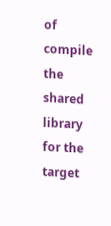of compile the shared library for the target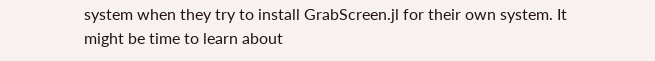system when they try to install GrabScreen.jl for their own system. It might be time to learn about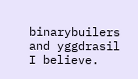binarybuilers and yggdrasil I believe.